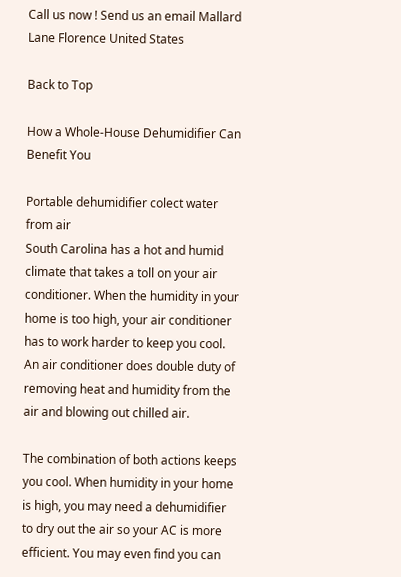Call us now ! Send us an email Mallard Lane Florence United States

Back to Top

How a Whole-House Dehumidifier Can Benefit You

Portable dehumidifier colect water from air
South Carolina has a hot and humid climate that takes a toll on your air conditioner. When the humidity in your home is too high, your air conditioner has to work harder to keep you cool. An air conditioner does double duty of removing heat and humidity from the air and blowing out chilled air.

The combination of both actions keeps you cool. When humidity in your home is high, you may need a dehumidifier to dry out the air so your AC is more efficient. You may even find you can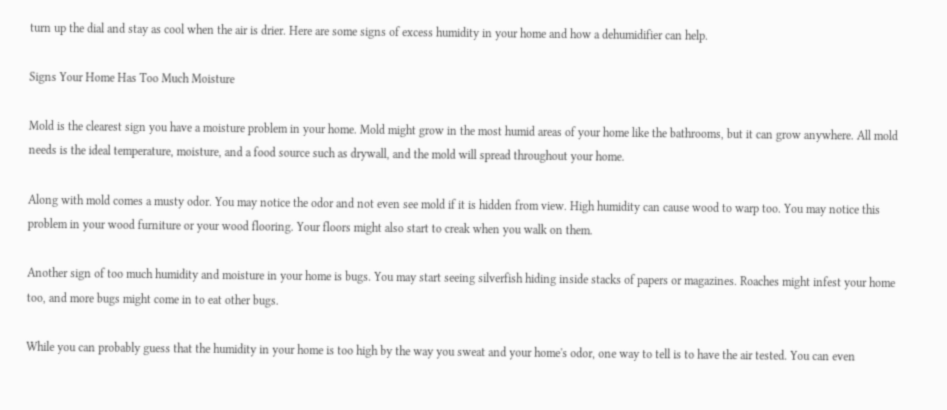turn up the dial and stay as cool when the air is drier. Here are some signs of excess humidity in your home and how a dehumidifier can help.

Signs Your Home Has Too Much Moisture

Mold is the clearest sign you have a moisture problem in your home. Mold might grow in the most humid areas of your home like the bathrooms, but it can grow anywhere. All mold needs is the ideal temperature, moisture, and a food source such as drywall, and the mold will spread throughout your home.

Along with mold comes a musty odor. You may notice the odor and not even see mold if it is hidden from view. High humidity can cause wood to warp too. You may notice this problem in your wood furniture or your wood flooring. Your floors might also start to creak when you walk on them.

Another sign of too much humidity and moisture in your home is bugs. You may start seeing silverfish hiding inside stacks of papers or magazines. Roaches might infest your home too, and more bugs might come in to eat other bugs.

While you can probably guess that the humidity in your home is too high by the way you sweat and your home's odor, one way to tell is to have the air tested. You can even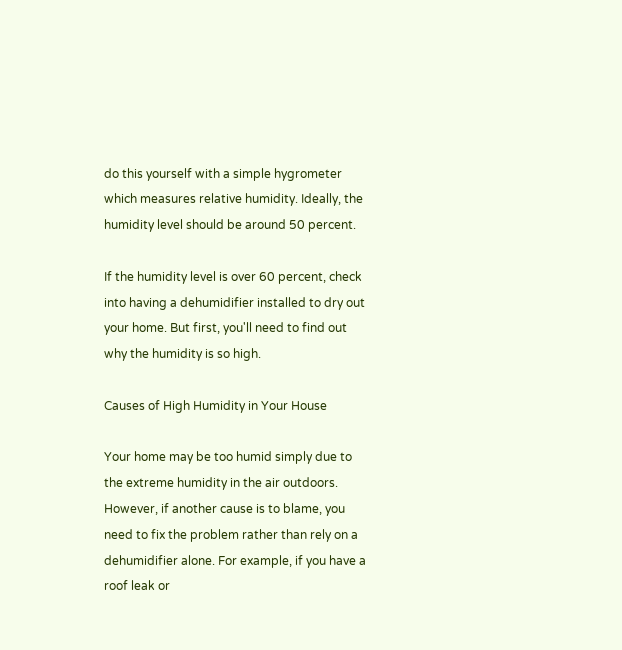do this yourself with a simple hygrometer which measures relative humidity. Ideally, the humidity level should be around 50 percent.

If the humidity level is over 60 percent, check into having a dehumidifier installed to dry out your home. But first, you'll need to find out why the humidity is so high.

Causes of High Humidity in Your House

Your home may be too humid simply due to the extreme humidity in the air outdoors. However, if another cause is to blame, you need to fix the problem rather than rely on a dehumidifier alone. For example, if you have a roof leak or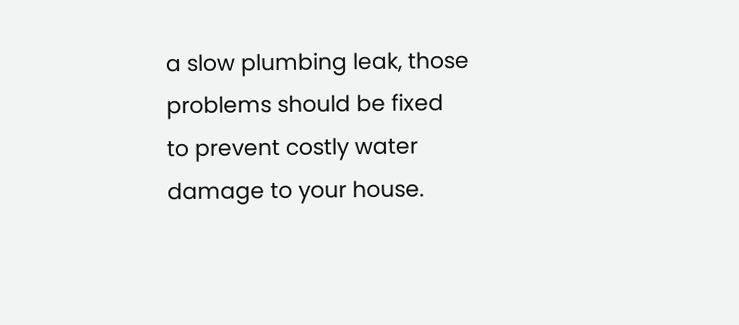a slow plumbing leak, those problems should be fixed to prevent costly water damage to your house.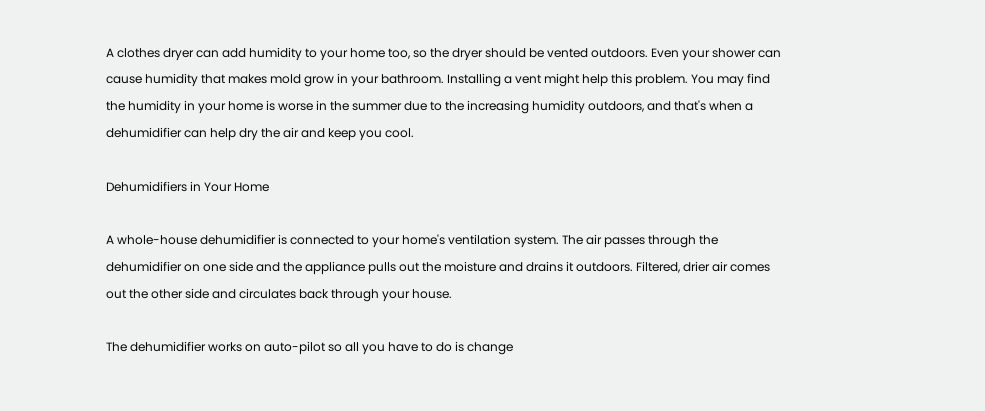A clothes dryer can add humidity to your home too, so the dryer should be vented outdoors. Even your shower can cause humidity that makes mold grow in your bathroom. Installing a vent might help this problem. You may find the humidity in your home is worse in the summer due to the increasing humidity outdoors, and that's when a dehumidifier can help dry the air and keep you cool.

Dehumidifiers in Your Home

A whole-house dehumidifier is connected to your home's ventilation system. The air passes through the dehumidifier on one side and the appliance pulls out the moisture and drains it outdoors. Filtered, drier air comes out the other side and circulates back through your house.

The dehumidifier works on auto-pilot so all you have to do is change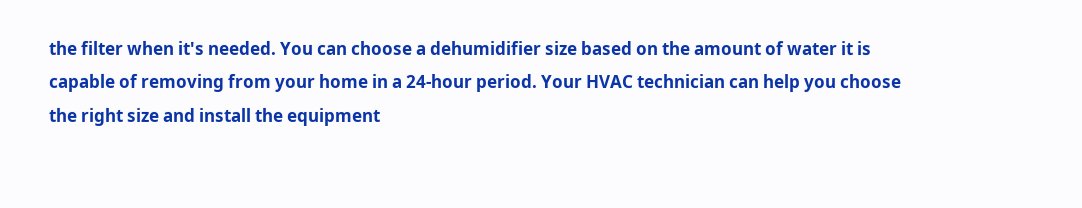the filter when it's needed. You can choose a dehumidifier size based on the amount of water it is capable of removing from your home in a 24-hour period. Your HVAC technician can help you choose the right size and install the equipment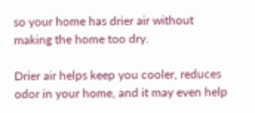so your home has drier air without making the home too dry.

Drier air helps keep you cooler, reduces odor in your home, and it may even help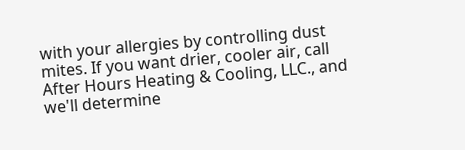with your allergies by controlling dust mites. If you want drier, cooler air, call After Hours Heating & Cooling, LLC., and we'll determine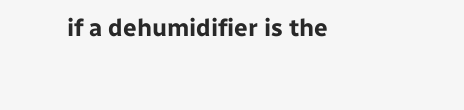if a dehumidifier is the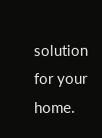solution for your home.